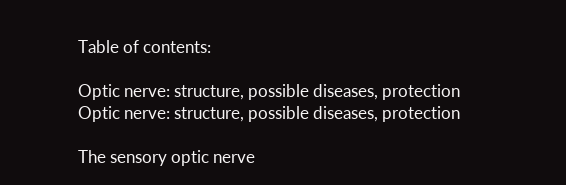Table of contents:

Optic nerve: structure, possible diseases, protection
Optic nerve: structure, possible diseases, protection

The sensory optic nerve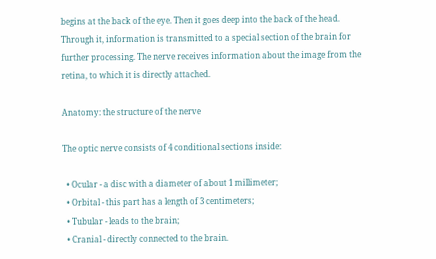begins at the back of the eye. Then it goes deep into the back of the head. Through it, information is transmitted to a special section of the brain for further processing. The nerve receives information about the image from the retina, to which it is directly attached.

Anatomy: the structure of the nerve

The optic nerve consists of 4 conditional sections inside:

  • Ocular - a disc with a diameter of about 1 millimeter;
  • Orbital - this part has a length of 3 centimeters;
  • Tubular - leads to the brain;
  • Cranial - directly connected to the brain.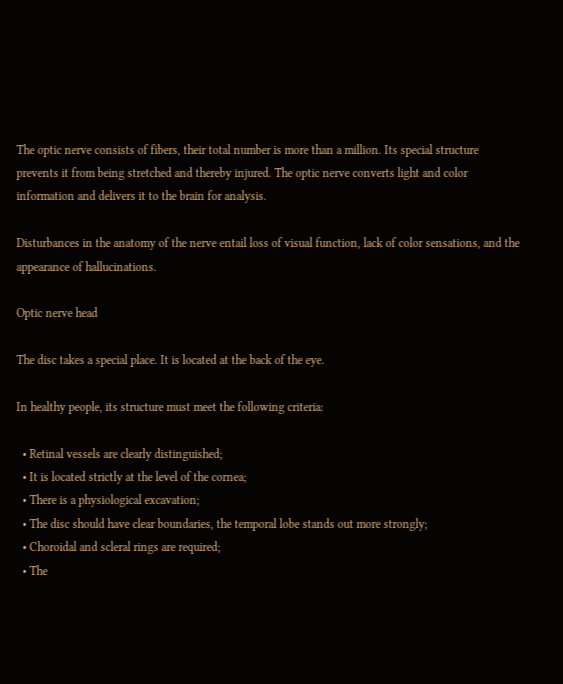The optic nerve consists of fibers, their total number is more than a million. Its special structure prevents it from being stretched and thereby injured. The optic nerve converts light and color information and delivers it to the brain for analysis.

Disturbances in the anatomy of the nerve entail loss of visual function, lack of color sensations, and the appearance of hallucinations.

Optic nerve head

The disc takes a special place. It is located at the back of the eye.

In healthy people, its structure must meet the following criteria:

  • Retinal vessels are clearly distinguished;
  • It is located strictly at the level of the cornea;
  • There is a physiological excavation;
  • The disc should have clear boundaries, the temporal lobe stands out more strongly;
  • Choroidal and scleral rings are required;
  • The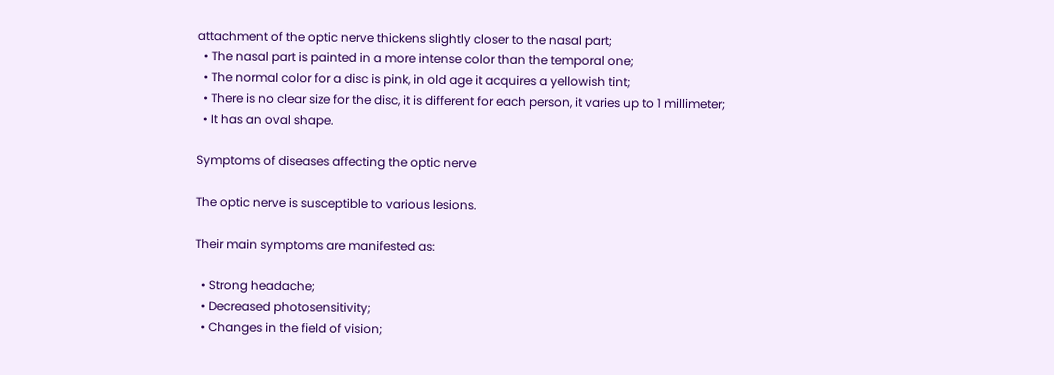attachment of the optic nerve thickens slightly closer to the nasal part;
  • The nasal part is painted in a more intense color than the temporal one;
  • The normal color for a disc is pink, in old age it acquires a yellowish tint;
  • There is no clear size for the disc, it is different for each person, it varies up to 1 millimeter;
  • It has an oval shape.

Symptoms of diseases affecting the optic nerve

The optic nerve is susceptible to various lesions.

Their main symptoms are manifested as:

  • Strong headache;
  • Decreased photosensitivity;
  • Changes in the field of vision;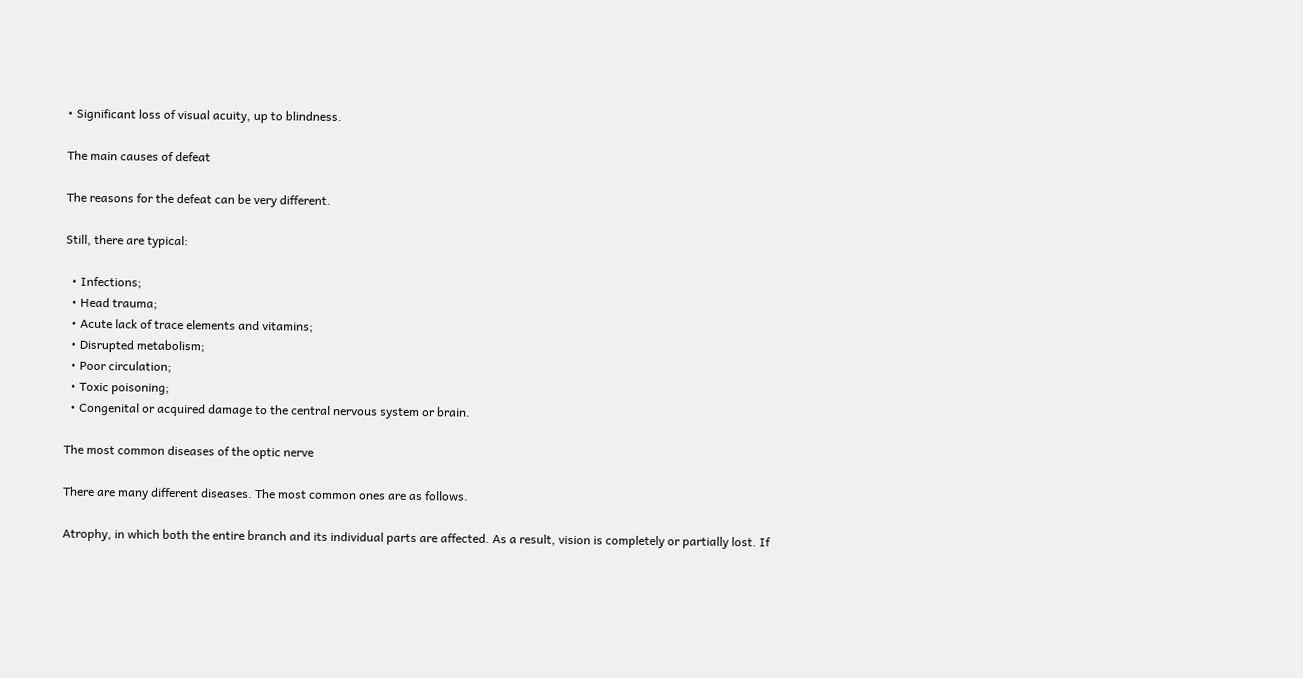• Significant loss of visual acuity, up to blindness.

The main causes of defeat

The reasons for the defeat can be very different.

Still, there are typical:

  • Infections;
  • Head trauma;
  • Acute lack of trace elements and vitamins;
  • Disrupted metabolism;
  • Poor circulation;
  • Toxic poisoning;
  • Congenital or acquired damage to the central nervous system or brain.

The most common diseases of the optic nerve

There are many different diseases. The most common ones are as follows.

Atrophy, in which both the entire branch and its individual parts are affected. As a result, vision is completely or partially lost. If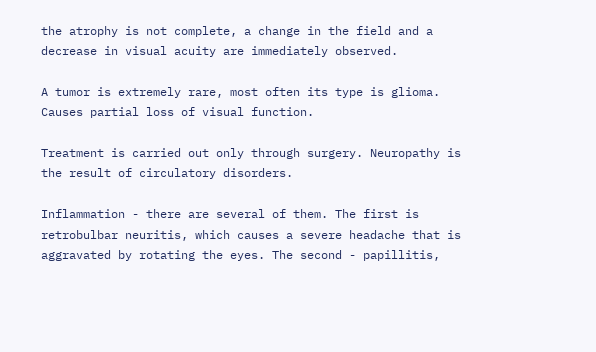the atrophy is not complete, a change in the field and a decrease in visual acuity are immediately observed.

A tumor is extremely rare, most often its type is glioma. Causes partial loss of visual function.

Treatment is carried out only through surgery. Neuropathy is the result of circulatory disorders.

Inflammation - there are several of them. The first is retrobulbar neuritis, which causes a severe headache that is aggravated by rotating the eyes. The second - papillitis,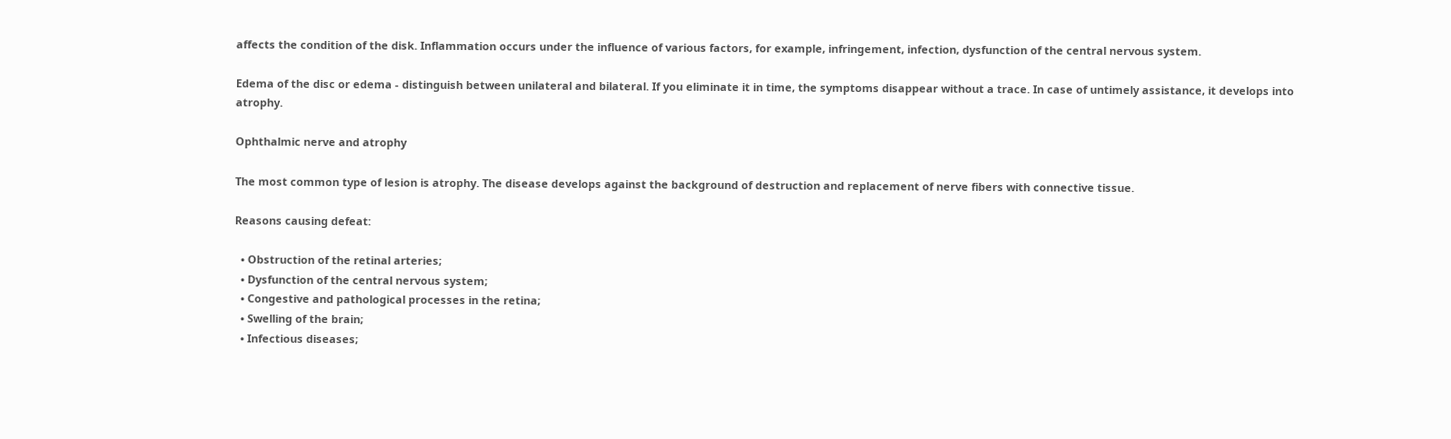affects the condition of the disk. Inflammation occurs under the influence of various factors, for example, infringement, infection, dysfunction of the central nervous system.

Edema of the disc or edema - distinguish between unilateral and bilateral. If you eliminate it in time, the symptoms disappear without a trace. In case of untimely assistance, it develops into atrophy.

Ophthalmic nerve and atrophy

The most common type of lesion is atrophy. The disease develops against the background of destruction and replacement of nerve fibers with connective tissue.

Reasons causing defeat:

  • Obstruction of the retinal arteries;
  • Dysfunction of the central nervous system;
  • Congestive and pathological processes in the retina;
  • Swelling of the brain;
  • Infectious diseases;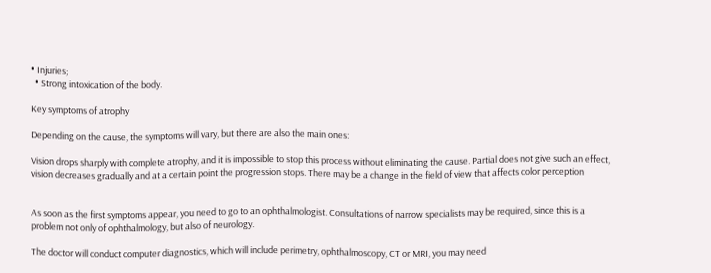• Injuries;
  • Strong intoxication of the body.

Key symptoms of atrophy

Depending on the cause, the symptoms will vary, but there are also the main ones:

Vision drops sharply with complete atrophy, and it is impossible to stop this process without eliminating the cause. Partial does not give such an effect, vision decreases gradually and at a certain point the progression stops. There may be a change in the field of view that affects color perception


As soon as the first symptoms appear, you need to go to an ophthalmologist. Consultations of narrow specialists may be required, since this is a problem not only of ophthalmology, but also of neurology.

The doctor will conduct computer diagnostics, which will include perimetry, ophthalmoscopy, CT or MRI, you may need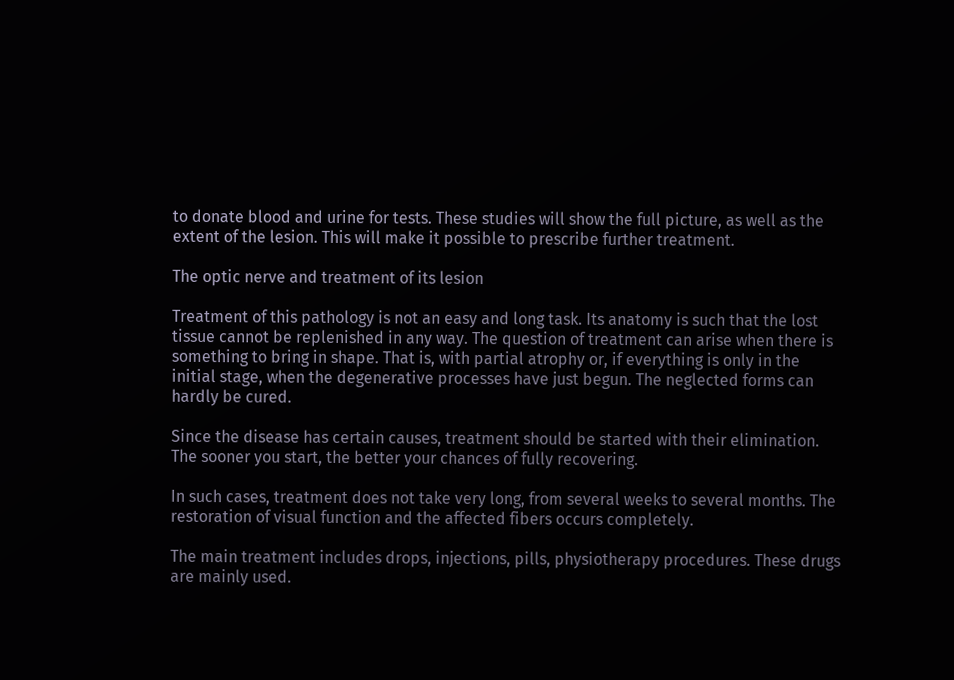to donate blood and urine for tests. These studies will show the full picture, as well as the extent of the lesion. This will make it possible to prescribe further treatment.

The optic nerve and treatment of its lesion

Treatment of this pathology is not an easy and long task. Its anatomy is such that the lost tissue cannot be replenished in any way. The question of treatment can arise when there is something to bring in shape. That is, with partial atrophy or, if everything is only in the initial stage, when the degenerative processes have just begun. The neglected forms can hardly be cured.

Since the disease has certain causes, treatment should be started with their elimination. The sooner you start, the better your chances of fully recovering.

In such cases, treatment does not take very long, from several weeks to several months. The restoration of visual function and the affected fibers occurs completely.

The main treatment includes drops, injections, pills, physiotherapy procedures. These drugs are mainly used.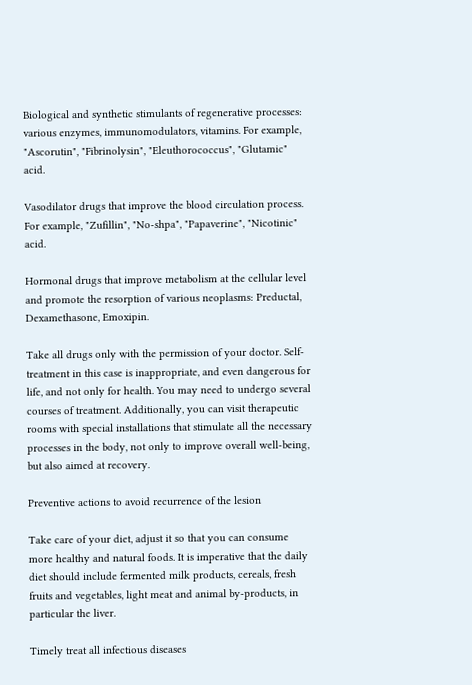Biological and synthetic stimulants of regenerative processes: various enzymes, immunomodulators, vitamins. For example, "Ascorutin", "Fibrinolysin", "Eleuthorococcus", "Glutamic" acid.

Vasodilator drugs that improve the blood circulation process. For example, "Zufillin", "No-shpa", "Papaverine", "Nicotinic" acid.

Hormonal drugs that improve metabolism at the cellular level and promote the resorption of various neoplasms: Preductal, Dexamethasone, Emoxipin.

Take all drugs only with the permission of your doctor. Self-treatment in this case is inappropriate, and even dangerous for life, and not only for health. You may need to undergo several courses of treatment. Additionally, you can visit therapeutic rooms with special installations that stimulate all the necessary processes in the body, not only to improve overall well-being, but also aimed at recovery.

Preventive actions to avoid recurrence of the lesion

Take care of your diet, adjust it so that you can consume more healthy and natural foods. It is imperative that the daily diet should include fermented milk products, cereals, fresh fruits and vegetables, light meat and animal by-products, in particular the liver.

Timely treat all infectious diseases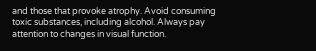and those that provoke atrophy. Avoid consuming toxic substances, including alcohol. Always pay attention to changes in visual function.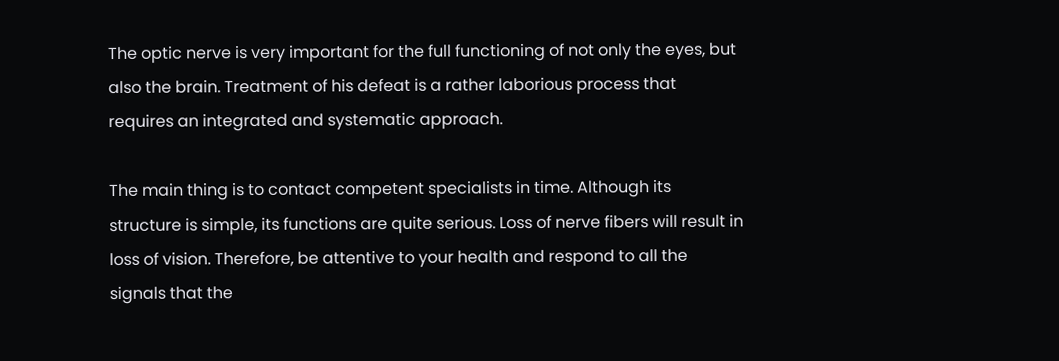The optic nerve is very important for the full functioning of not only the eyes, but also the brain. Treatment of his defeat is a rather laborious process that requires an integrated and systematic approach.

The main thing is to contact competent specialists in time. Although its structure is simple, its functions are quite serious. Loss of nerve fibers will result in loss of vision. Therefore, be attentive to your health and respond to all the signals that the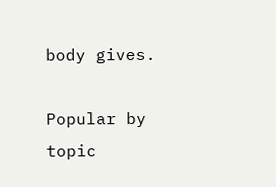body gives.

Popular by topic